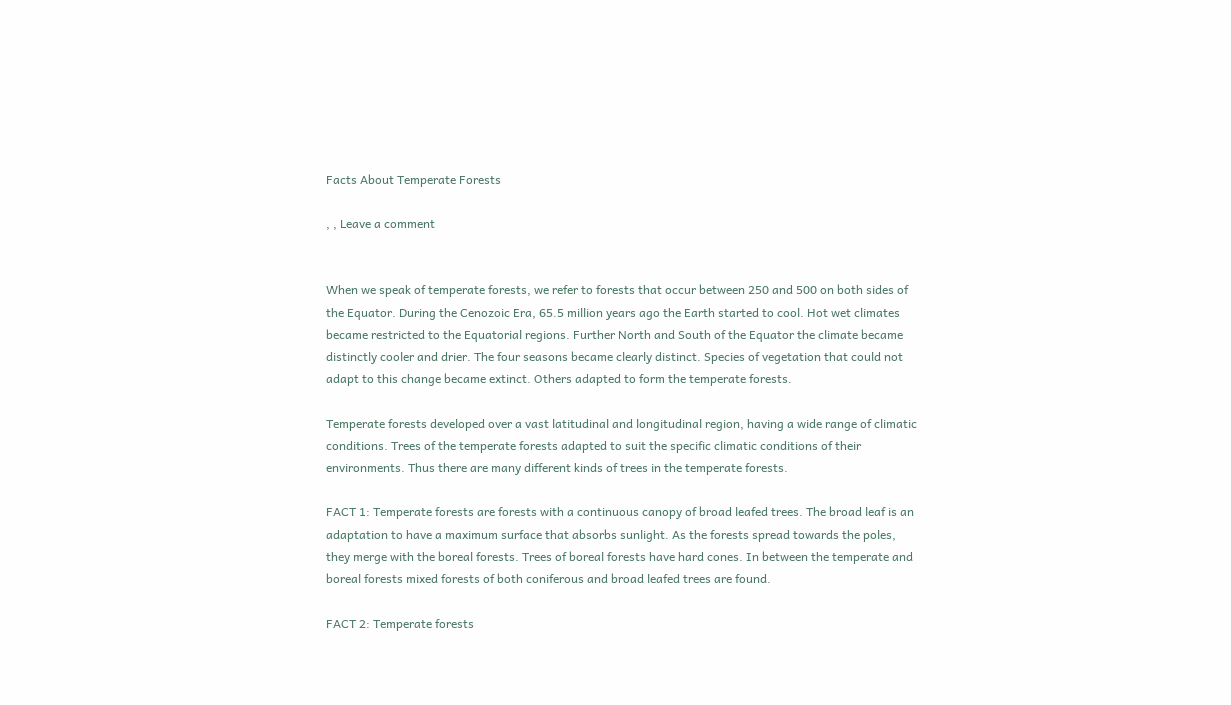Facts About Temperate Forests

, , Leave a comment


When we speak of temperate forests, we refer to forests that occur between 250 and 500 on both sides of the Equator. During the Cenozoic Era, 65.5 million years ago the Earth started to cool. Hot wet climates became restricted to the Equatorial regions. Further North and South of the Equator the climate became distinctly cooler and drier. The four seasons became clearly distinct. Species of vegetation that could not adapt to this change became extinct. Others adapted to form the temperate forests.

Temperate forests developed over a vast latitudinal and longitudinal region, having a wide range of climatic conditions. Trees of the temperate forests adapted to suit the specific climatic conditions of their environments. Thus there are many different kinds of trees in the temperate forests.

FACT 1: Temperate forests are forests with a continuous canopy of broad leafed trees. The broad leaf is an adaptation to have a maximum surface that absorbs sunlight. As the forests spread towards the poles, they merge with the boreal forests. Trees of boreal forests have hard cones. In between the temperate and boreal forests mixed forests of both coniferous and broad leafed trees are found.

FACT 2: Temperate forests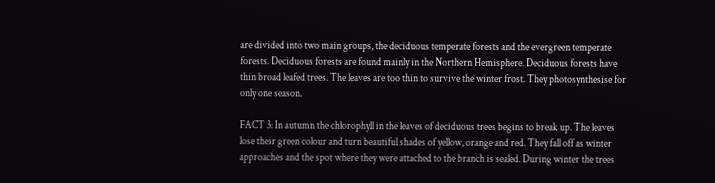are divided into two main groups, the deciduous temperate forests and the evergreen temperate forests. Deciduous forests are found mainly in the Northern Hemisphere. Deciduous forests have thin broad leafed trees. The leaves are too thin to survive the winter frost. They photosynthesise for only one season.

FACT 3: In autumn the chlorophyll in the leaves of deciduous trees begins to break up. The leaves lose their green colour and turn beautiful shades of yellow, orange and red. They fall off as winter approaches and the spot where they were attached to the branch is sealed. During winter the trees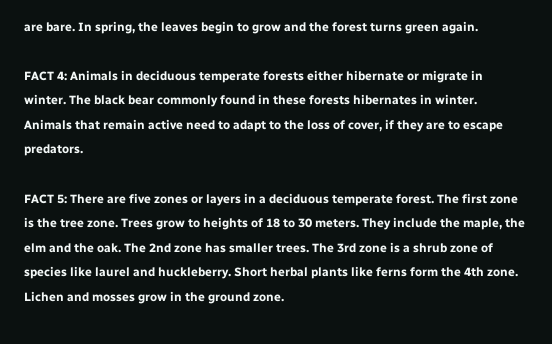are bare. In spring, the leaves begin to grow and the forest turns green again.

FACT 4: Animals in deciduous temperate forests either hibernate or migrate in winter. The black bear commonly found in these forests hibernates in winter. Animals that remain active need to adapt to the loss of cover, if they are to escape predators.

FACT 5: There are five zones or layers in a deciduous temperate forest. The first zone is the tree zone. Trees grow to heights of 18 to 30 meters. They include the maple, the elm and the oak. The 2nd zone has smaller trees. The 3rd zone is a shrub zone of species like laurel and huckleberry. Short herbal plants like ferns form the 4th zone. Lichen and mosses grow in the ground zone.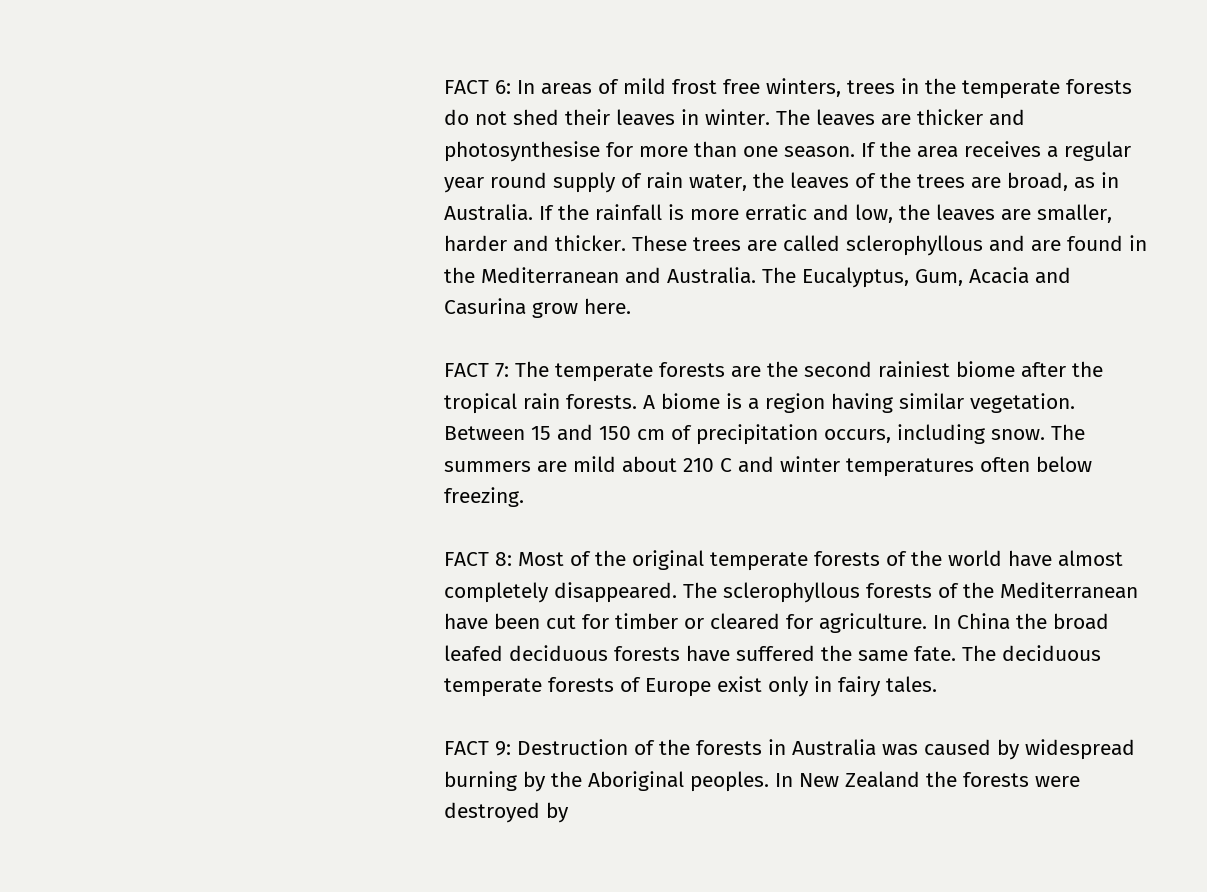FACT 6: In areas of mild frost free winters, trees in the temperate forests do not shed their leaves in winter. The leaves are thicker and photosynthesise for more than one season. If the area receives a regular year round supply of rain water, the leaves of the trees are broad, as in Australia. If the rainfall is more erratic and low, the leaves are smaller, harder and thicker. These trees are called sclerophyllous and are found in the Mediterranean and Australia. The Eucalyptus, Gum, Acacia and Casurina grow here.

FACT 7: The temperate forests are the second rainiest biome after the tropical rain forests. A biome is a region having similar vegetation. Between 15 and 150 cm of precipitation occurs, including snow. The summers are mild about 210 C and winter temperatures often below freezing.

FACT 8: Most of the original temperate forests of the world have almost completely disappeared. The sclerophyllous forests of the Mediterranean have been cut for timber or cleared for agriculture. In China the broad leafed deciduous forests have suffered the same fate. The deciduous temperate forests of Europe exist only in fairy tales.

FACT 9: Destruction of the forests in Australia was caused by widespread burning by the Aboriginal peoples. In New Zealand the forests were destroyed by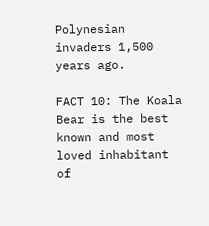Polynesian invaders 1,500 years ago.

FACT 10: The Koala Bear is the best known and most loved inhabitant of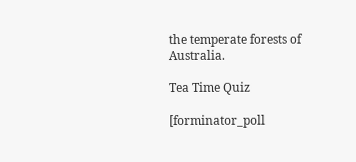the temperate forests of Australia.

Tea Time Quiz

[forminator_poll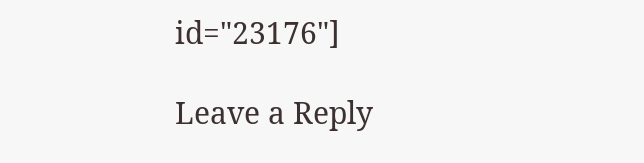id="23176"]

Leave a Reply